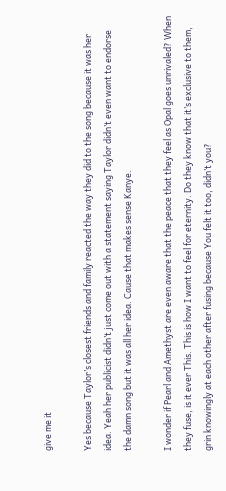give me it

Yes because Taylor’s closest friends and family reacted the way they did to the song because it was her idea. Yeah her publicist didn’t just come out with a statement saying Taylor didn’t even want to endorse the damn song but it was all her idea. Cause that makes sense Kanye.

I wonder if Pearl and Amethyst are even aware that the peace that they feel as Opal goes unrivaled? When they fuse, is it ever This. This is how I want to feel for eternity. Do they know that it’s exclusive to them, grin knowingly at each other after fusing because You felt it too, didn’t you?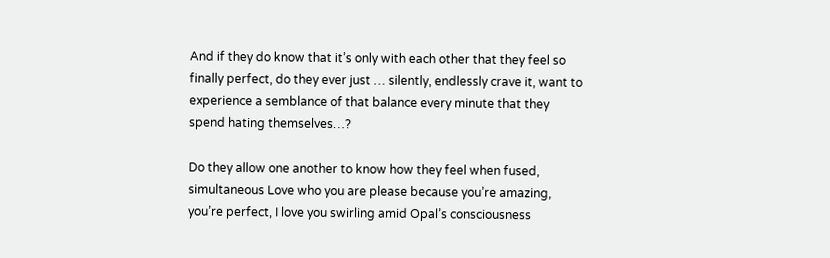And if they do know that it’s only with each other that they feel so finally perfect, do they ever just … silently, endlessly crave it, want to experience a semblance of that balance every minute that they spend hating themselves…?

Do they allow one another to know how they feel when fused, simultaneous Love who you are please because you’re amazing, you’re perfect, I love you swirling amid Opal’s consciousness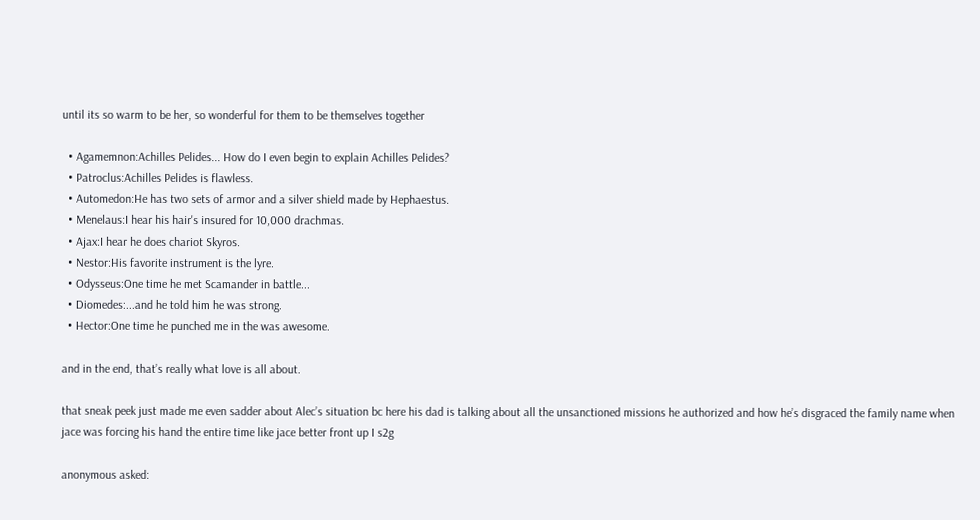until its so warm to be her, so wonderful for them to be themselves together

  • Agamemnon:Achilles Pelides... How do I even begin to explain Achilles Pelides?
  • Patroclus:Achilles Pelides is flawless.
  • Automedon:He has two sets of armor and a silver shield made by Hephaestus.
  • Menelaus:I hear his hair's insured for 10,000 drachmas.
  • Ajax:I hear he does chariot Skyros.
  • Nestor:His favorite instrument is the lyre.
  • Odysseus:One time he met Scamander in battle...
  • Diomedes:...and he told him he was strong.
  • Hector:One time he punched me in the was awesome.

and in the end, that’s really what love is all about.

that sneak peek just made me even sadder about Alec’s situation bc here his dad is talking about all the unsanctioned missions he authorized and how he’s disgraced the family name when jace was forcing his hand the entire time like jace better front up I s2g

anonymous asked: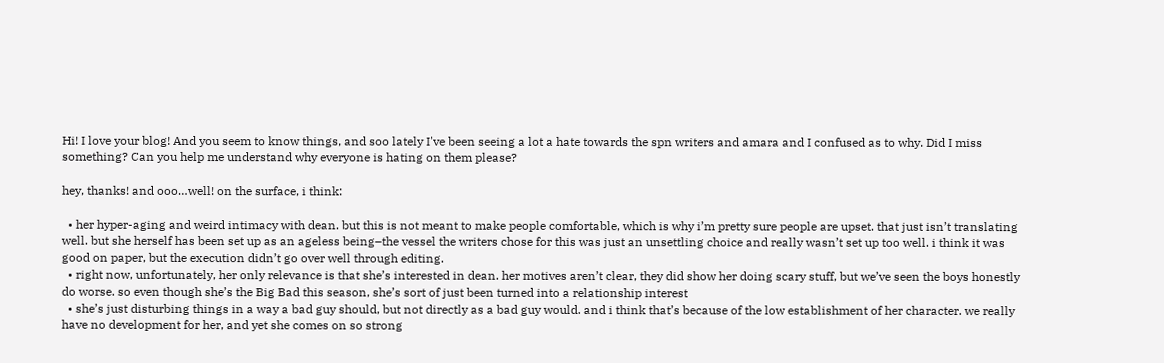Hi! I love your blog! And you seem to know things, and soo lately I've been seeing a lot a hate towards the spn writers and amara and I confused as to why. Did I miss something? Can you help me understand why everyone is hating on them please?

hey, thanks! and ooo…well! on the surface, i think:

  • her hyper-aging and weird intimacy with dean. but this is not meant to make people comfortable, which is why i’m pretty sure people are upset. that just isn’t translating well. but she herself has been set up as an ageless being–the vessel the writers chose for this was just an unsettling choice and really wasn’t set up too well. i think it was good on paper, but the execution didn’t go over well through editing.
  • right now, unfortunately, her only relevance is that she’s interested in dean. her motives aren’t clear, they did show her doing scary stuff, but we’ve seen the boys honestly do worse. so even though she’s the Big Bad this season, she’s sort of just been turned into a relationship interest
  • she’s just disturbing things in a way a bad guy should, but not directly as a bad guy would. and i think that’s because of the low establishment of her character. we really have no development for her, and yet she comes on so strong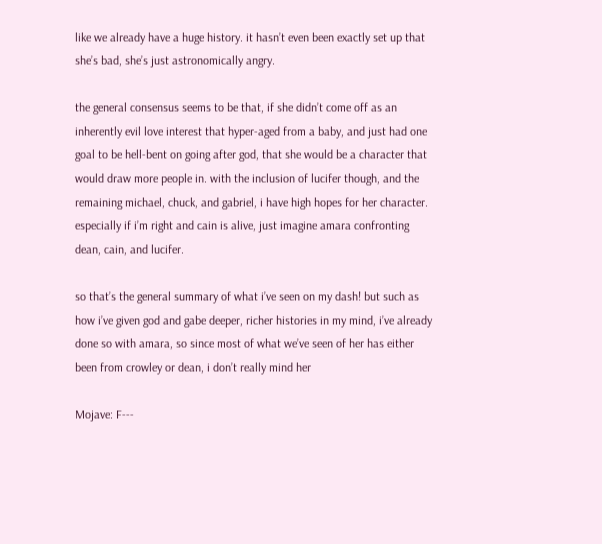like we already have a huge history. it hasn’t even been exactly set up that she’s bad, she’s just astronomically angry.

the general consensus seems to be that, if she didn’t come off as an inherently evil love interest that hyper-aged from a baby, and just had one goal to be hell-bent on going after god, that she would be a character that would draw more people in. with the inclusion of lucifer though, and the remaining michael, chuck, and gabriel, i have high hopes for her character. especially if i’m right and cain is alive, just imagine amara confronting dean, cain, and lucifer.

so that’s the general summary of what i’ve seen on my dash! but such as how i’ve given god and gabe deeper, richer histories in my mind, i’ve already done so with amara, so since most of what we’ve seen of her has either been from crowley or dean, i don’t really mind her

Mojave: F---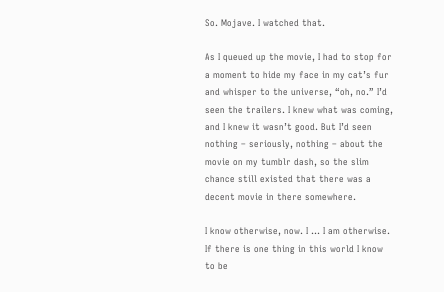So. Mojave. I watched that.

As I queued up the movie, I had to stop for a moment to hide my face in my cat’s fur and whisper to the universe, “oh, no.” I’d seen the trailers. I knew what was coming, and I knew it wasn’t good. But I’d seen nothing – seriously, nothing – about the movie on my tumblr dash, so the slim chance still existed that there was a decent movie in there somewhere.

I know otherwise, now. I … I am otherwise. If there is one thing in this world I know to be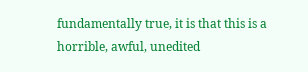fundamentally true, it is that this is a horrible, awful, unedited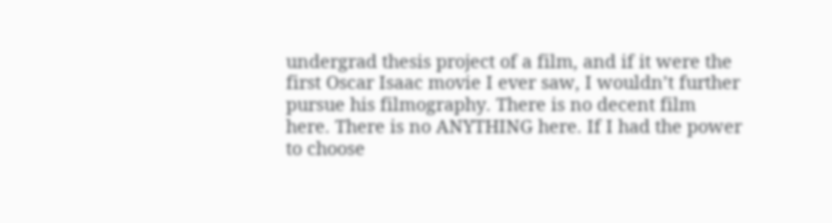undergrad thesis project of a film, and if it were the first Oscar Isaac movie I ever saw, I wouldn’t further pursue his filmography. There is no decent film here. There is no ANYTHING here. If I had the power to choose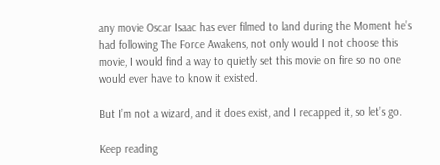any movie Oscar Isaac has ever filmed to land during the Moment he’s had following The Force Awakens, not only would I not choose this movie, I would find a way to quietly set this movie on fire so no one would ever have to know it existed.

But I’m not a wizard, and it does exist, and I recapped it, so let’s go.

Keep reading